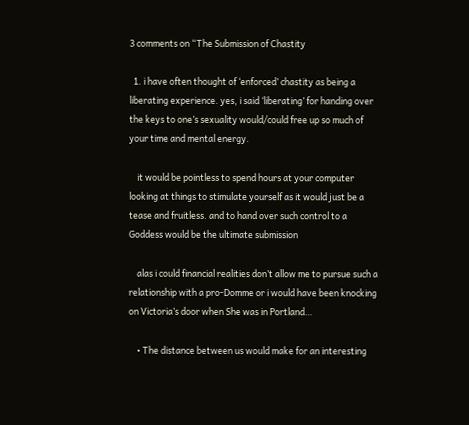3 comments on “The Submission of Chastity

  1. i have often thought of ‘enforced’ chastity as being a liberating experience. yes, i said ‘liberating’ for handing over the keys to one’s sexuality would/could free up so much of your time and mental energy.

    it would be pointless to spend hours at your computer looking at things to stimulate yourself as it would just be a tease and fruitless. and to hand over such control to a Goddess would be the ultimate submission

    alas i could financial realities don’t allow me to pursue such a relationship with a pro-Domme or i would have been knocking on Victoria’s door when She was in Portland…

    • The distance between us would make for an interesting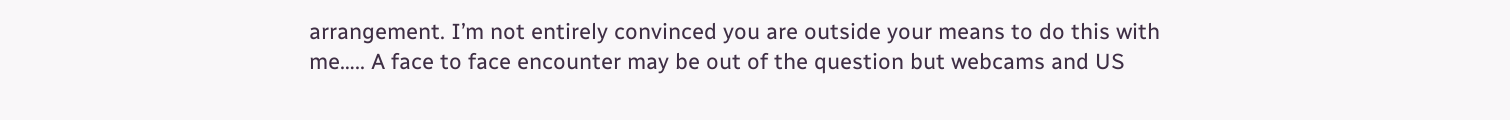arrangement. I’m not entirely convinced you are outside your means to do this with me….. A face to face encounter may be out of the question but webcams and US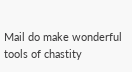Mail do make wonderful tools of chastity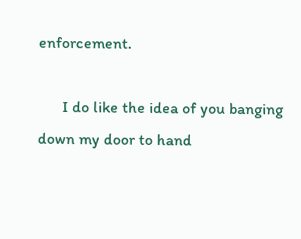enforcement.

      I do like the idea of you banging down my door to hand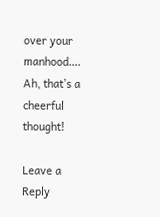over your manhood…. Ah, that’s a cheerful thought!

Leave a Reply